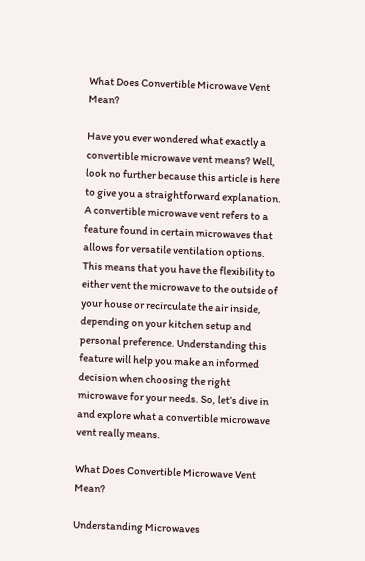What Does Convertible Microwave Vent Mean?

Have you ever wondered what exactly a convertible microwave vent means? Well, look no further because this article is here to give you a straightforward explanation. A convertible microwave vent refers to a feature found in certain microwaves that allows for versatile ventilation options. This means that you have the flexibility to either vent the microwave to the outside of your house or recirculate the air inside, depending on your kitchen setup and personal preference. Understanding this feature will help you make an informed decision when choosing the right microwave for your needs. So, let’s dive in and explore what a convertible microwave vent really means.

What Does Convertible Microwave Vent Mean?

Understanding Microwaves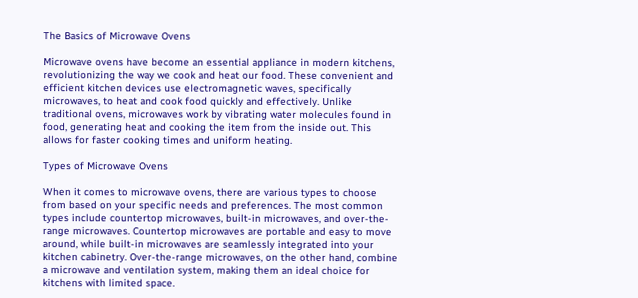The Basics of Microwave Ovens

Microwave ovens have become an essential appliance in modern kitchens, revolutionizing the way we cook and heat our food. These convenient and efficient kitchen devices use electromagnetic waves, specifically microwaves, to heat and cook food quickly and effectively. Unlike traditional ovens, microwaves work by vibrating water molecules found in food, generating heat and cooking the item from the inside out. This allows for faster cooking times and uniform heating.

Types of Microwave Ovens

When it comes to microwave ovens, there are various types to choose from based on your specific needs and preferences. The most common types include countertop microwaves, built-in microwaves, and over-the-range microwaves. Countertop microwaves are portable and easy to move around, while built-in microwaves are seamlessly integrated into your kitchen cabinetry. Over-the-range microwaves, on the other hand, combine a microwave and ventilation system, making them an ideal choice for kitchens with limited space.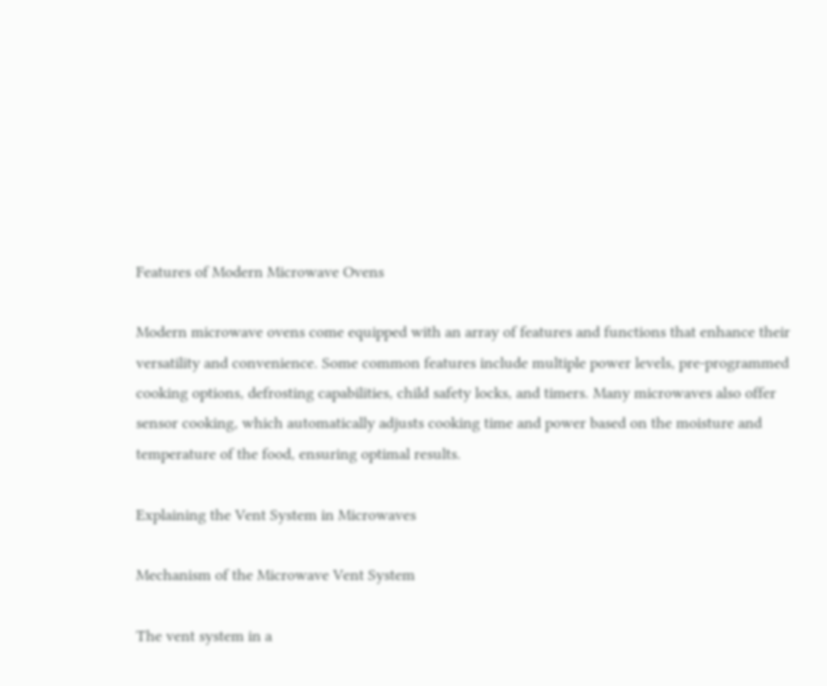Features of Modern Microwave Ovens

Modern microwave ovens come equipped with an array of features and functions that enhance their versatility and convenience. Some common features include multiple power levels, pre-programmed cooking options, defrosting capabilities, child safety locks, and timers. Many microwaves also offer sensor cooking, which automatically adjusts cooking time and power based on the moisture and temperature of the food, ensuring optimal results.

Explaining the Vent System in Microwaves

Mechanism of the Microwave Vent System

The vent system in a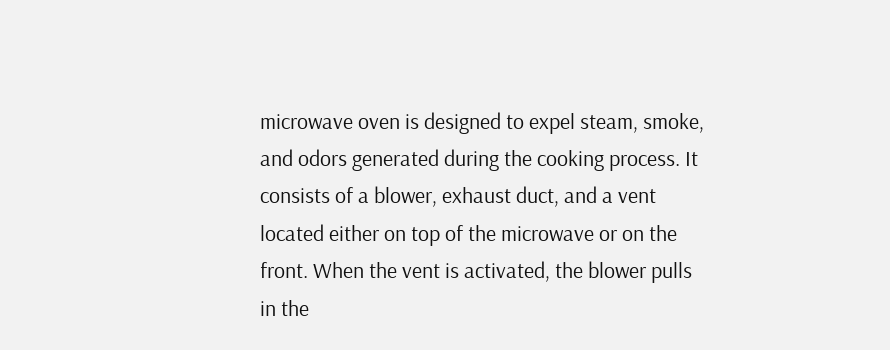microwave oven is designed to expel steam, smoke, and odors generated during the cooking process. It consists of a blower, exhaust duct, and a vent located either on top of the microwave or on the front. When the vent is activated, the blower pulls in the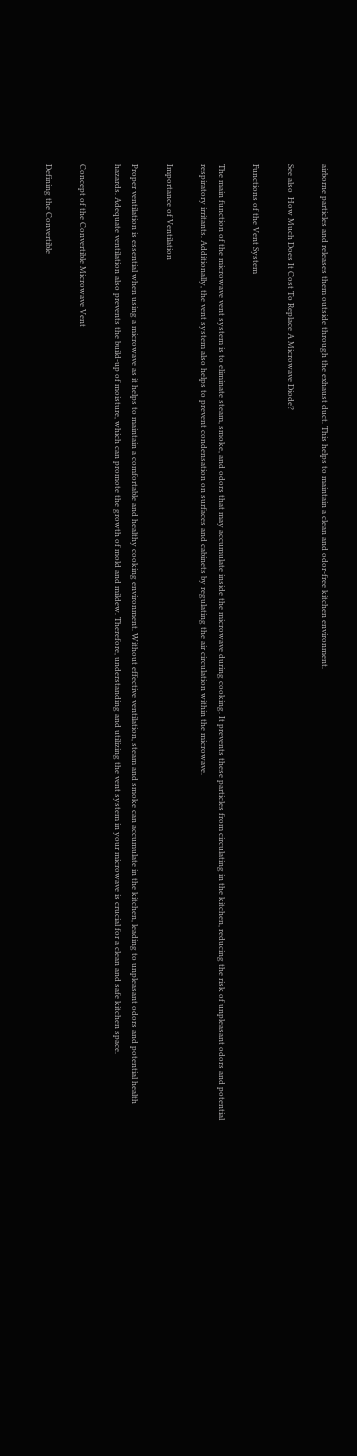airborne particles and releases them outside through the exhaust duct. This helps to maintain a clean and odor-free kitchen environment.

See also  How Much Does It Cost To Replace A Microwave Diode?

Functions of the Vent System

The main function of the microwave vent system is to eliminate steam, smoke, and odors that may accumulate inside the microwave during cooking. It prevents these particles from circulating in the kitchen, reducing the risk of unpleasant odors and potential respiratory irritants. Additionally, the vent system also helps to prevent condensation on surfaces and cabinets by regulating the air circulation within the microwave.

Importance of Ventilation

Proper ventilation is essential when using a microwave as it helps to maintain a comfortable and healthy cooking environment. Without effective ventilation, steam and smoke can accumulate in the kitchen, leading to unpleasant odors and potential health hazards. Adequate ventilation also prevents the build-up of moisture, which can promote the growth of mold and mildew. Therefore, understanding and utilizing the vent system in your microwave is crucial for a clean and safe kitchen space.

Concept of the Convertible Microwave Vent

Defining the Convertible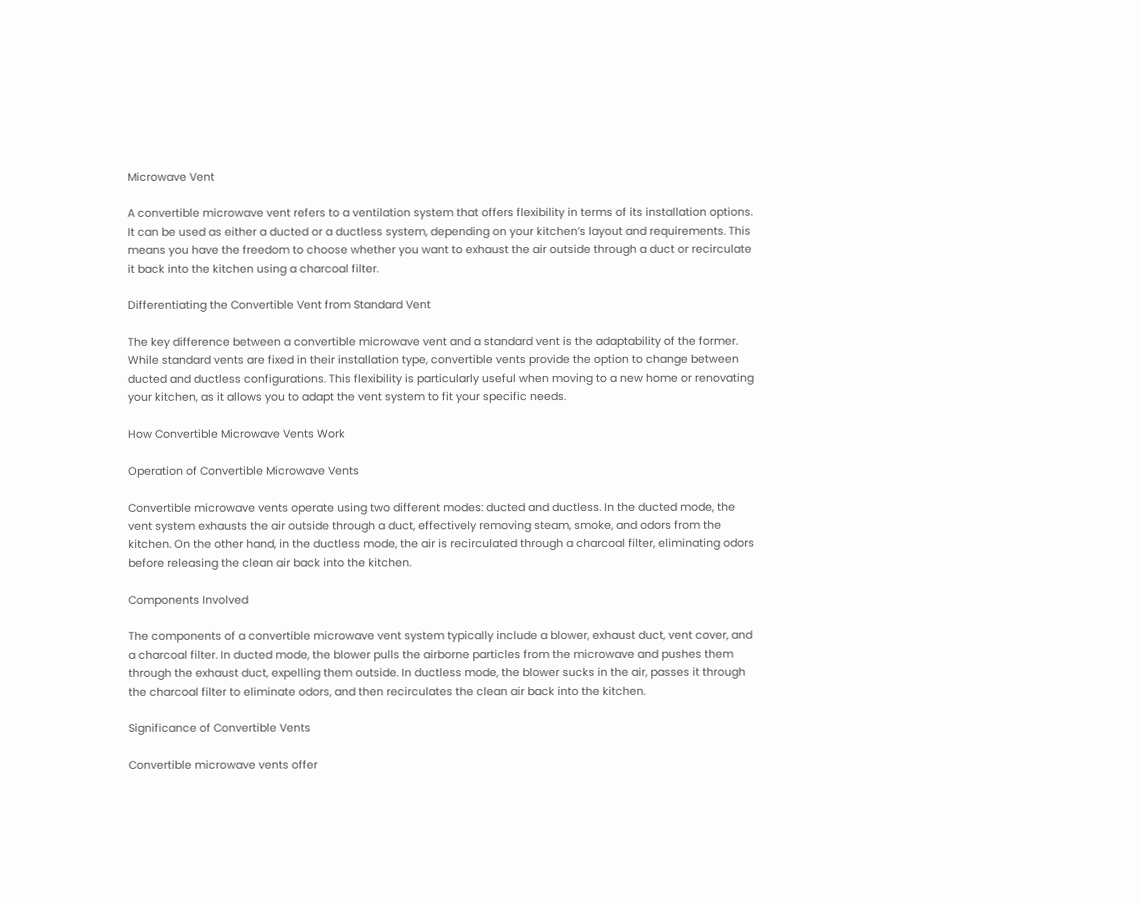Microwave Vent

A convertible microwave vent refers to a ventilation system that offers flexibility in terms of its installation options. It can be used as either a ducted or a ductless system, depending on your kitchen’s layout and requirements. This means you have the freedom to choose whether you want to exhaust the air outside through a duct or recirculate it back into the kitchen using a charcoal filter.

Differentiating the Convertible Vent from Standard Vent

The key difference between a convertible microwave vent and a standard vent is the adaptability of the former. While standard vents are fixed in their installation type, convertible vents provide the option to change between ducted and ductless configurations. This flexibility is particularly useful when moving to a new home or renovating your kitchen, as it allows you to adapt the vent system to fit your specific needs.

How Convertible Microwave Vents Work

Operation of Convertible Microwave Vents

Convertible microwave vents operate using two different modes: ducted and ductless. In the ducted mode, the vent system exhausts the air outside through a duct, effectively removing steam, smoke, and odors from the kitchen. On the other hand, in the ductless mode, the air is recirculated through a charcoal filter, eliminating odors before releasing the clean air back into the kitchen.

Components Involved

The components of a convertible microwave vent system typically include a blower, exhaust duct, vent cover, and a charcoal filter. In ducted mode, the blower pulls the airborne particles from the microwave and pushes them through the exhaust duct, expelling them outside. In ductless mode, the blower sucks in the air, passes it through the charcoal filter to eliminate odors, and then recirculates the clean air back into the kitchen.

Significance of Convertible Vents

Convertible microwave vents offer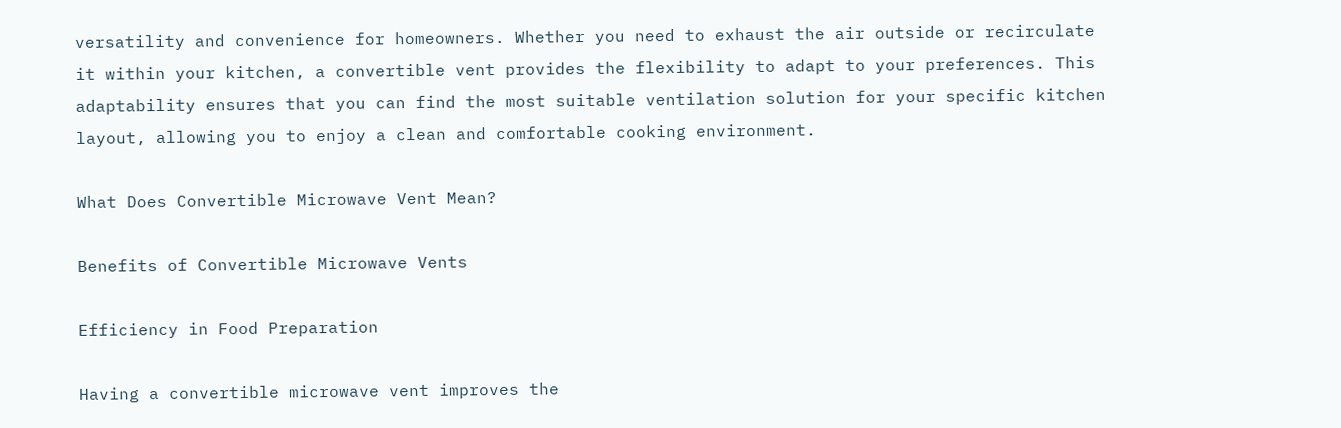versatility and convenience for homeowners. Whether you need to exhaust the air outside or recirculate it within your kitchen, a convertible vent provides the flexibility to adapt to your preferences. This adaptability ensures that you can find the most suitable ventilation solution for your specific kitchen layout, allowing you to enjoy a clean and comfortable cooking environment.

What Does Convertible Microwave Vent Mean?

Benefits of Convertible Microwave Vents

Efficiency in Food Preparation

Having a convertible microwave vent improves the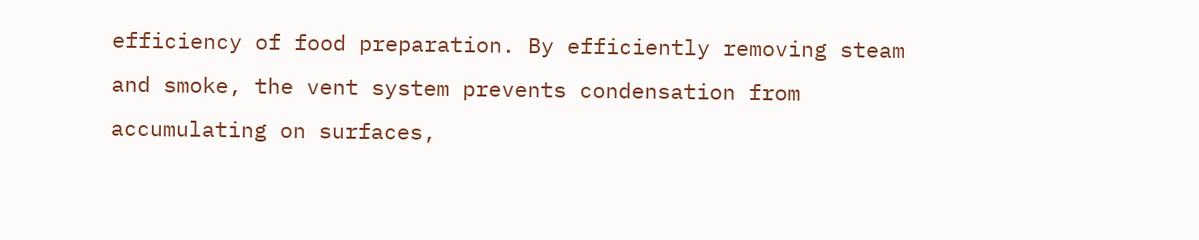efficiency of food preparation. By efficiently removing steam and smoke, the vent system prevents condensation from accumulating on surfaces,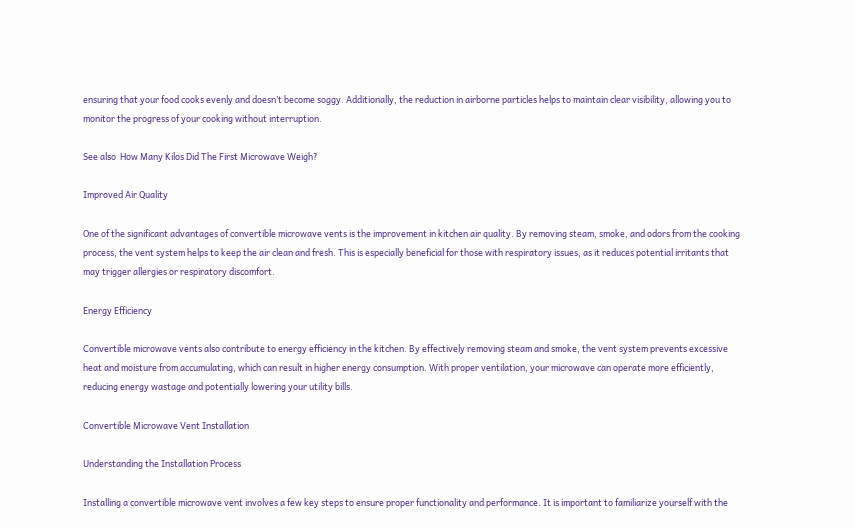ensuring that your food cooks evenly and doesn’t become soggy. Additionally, the reduction in airborne particles helps to maintain clear visibility, allowing you to monitor the progress of your cooking without interruption.

See also  How Many Kilos Did The First Microwave Weigh?

Improved Air Quality

One of the significant advantages of convertible microwave vents is the improvement in kitchen air quality. By removing steam, smoke, and odors from the cooking process, the vent system helps to keep the air clean and fresh. This is especially beneficial for those with respiratory issues, as it reduces potential irritants that may trigger allergies or respiratory discomfort.

Energy Efficiency

Convertible microwave vents also contribute to energy efficiency in the kitchen. By effectively removing steam and smoke, the vent system prevents excessive heat and moisture from accumulating, which can result in higher energy consumption. With proper ventilation, your microwave can operate more efficiently, reducing energy wastage and potentially lowering your utility bills.

Convertible Microwave Vent Installation

Understanding the Installation Process

Installing a convertible microwave vent involves a few key steps to ensure proper functionality and performance. It is important to familiarize yourself with the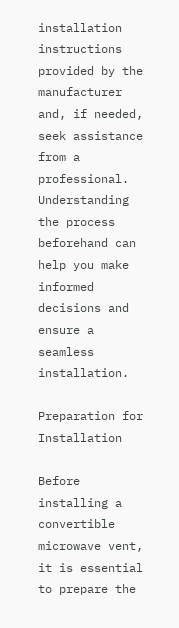installation instructions provided by the manufacturer and, if needed, seek assistance from a professional. Understanding the process beforehand can help you make informed decisions and ensure a seamless installation.

Preparation for Installation

Before installing a convertible microwave vent, it is essential to prepare the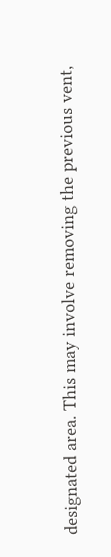designated area. This may involve removing the previous vent,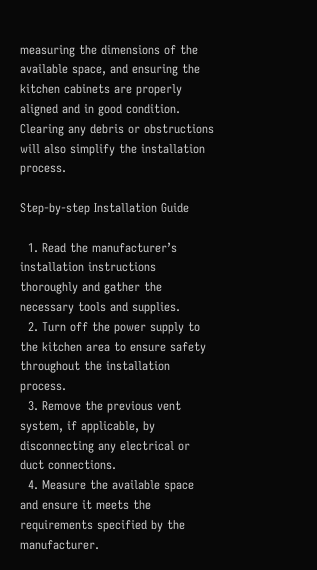measuring the dimensions of the available space, and ensuring the kitchen cabinets are properly aligned and in good condition. Clearing any debris or obstructions will also simplify the installation process.

Step-by-step Installation Guide

  1. Read the manufacturer’s installation instructions thoroughly and gather the necessary tools and supplies.
  2. Turn off the power supply to the kitchen area to ensure safety throughout the installation process.
  3. Remove the previous vent system, if applicable, by disconnecting any electrical or duct connections.
  4. Measure the available space and ensure it meets the requirements specified by the manufacturer.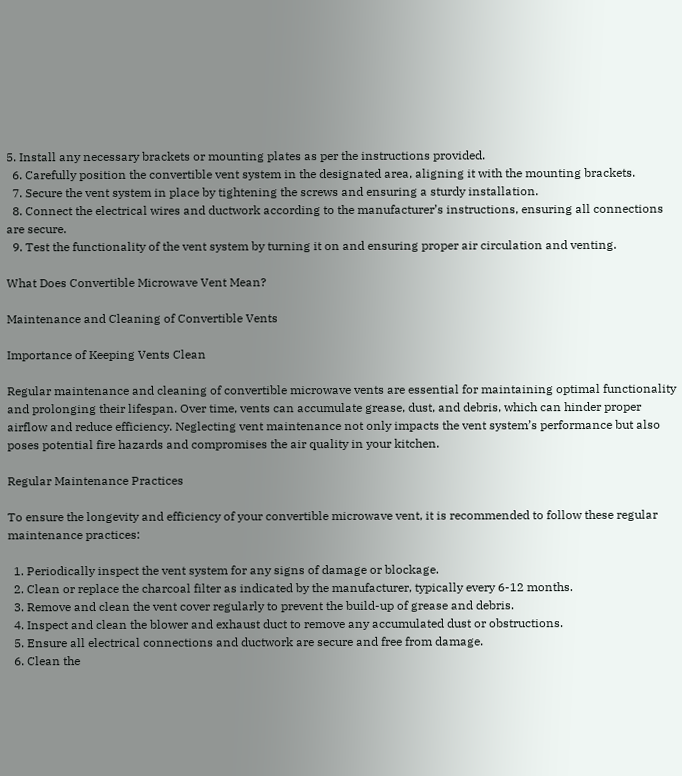5. Install any necessary brackets or mounting plates as per the instructions provided.
  6. Carefully position the convertible vent system in the designated area, aligning it with the mounting brackets.
  7. Secure the vent system in place by tightening the screws and ensuring a sturdy installation.
  8. Connect the electrical wires and ductwork according to the manufacturer’s instructions, ensuring all connections are secure.
  9. Test the functionality of the vent system by turning it on and ensuring proper air circulation and venting.

What Does Convertible Microwave Vent Mean?

Maintenance and Cleaning of Convertible Vents

Importance of Keeping Vents Clean

Regular maintenance and cleaning of convertible microwave vents are essential for maintaining optimal functionality and prolonging their lifespan. Over time, vents can accumulate grease, dust, and debris, which can hinder proper airflow and reduce efficiency. Neglecting vent maintenance not only impacts the vent system’s performance but also poses potential fire hazards and compromises the air quality in your kitchen.

Regular Maintenance Practices

To ensure the longevity and efficiency of your convertible microwave vent, it is recommended to follow these regular maintenance practices:

  1. Periodically inspect the vent system for any signs of damage or blockage.
  2. Clean or replace the charcoal filter as indicated by the manufacturer, typically every 6-12 months.
  3. Remove and clean the vent cover regularly to prevent the build-up of grease and debris.
  4. Inspect and clean the blower and exhaust duct to remove any accumulated dust or obstructions.
  5. Ensure all electrical connections and ductwork are secure and free from damage.
  6. Clean the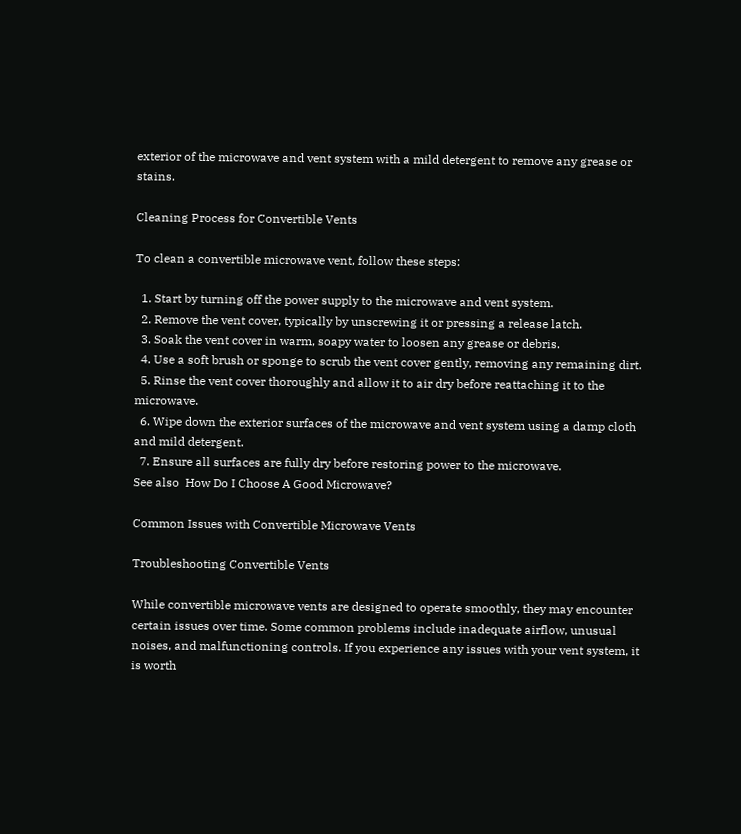exterior of the microwave and vent system with a mild detergent to remove any grease or stains.

Cleaning Process for Convertible Vents

To clean a convertible microwave vent, follow these steps:

  1. Start by turning off the power supply to the microwave and vent system.
  2. Remove the vent cover, typically by unscrewing it or pressing a release latch.
  3. Soak the vent cover in warm, soapy water to loosen any grease or debris.
  4. Use a soft brush or sponge to scrub the vent cover gently, removing any remaining dirt.
  5. Rinse the vent cover thoroughly and allow it to air dry before reattaching it to the microwave.
  6. Wipe down the exterior surfaces of the microwave and vent system using a damp cloth and mild detergent.
  7. Ensure all surfaces are fully dry before restoring power to the microwave.
See also  How Do I Choose A Good Microwave?

Common Issues with Convertible Microwave Vents

Troubleshooting Convertible Vents

While convertible microwave vents are designed to operate smoothly, they may encounter certain issues over time. Some common problems include inadequate airflow, unusual noises, and malfunctioning controls. If you experience any issues with your vent system, it is worth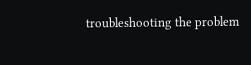troubleshooting the problem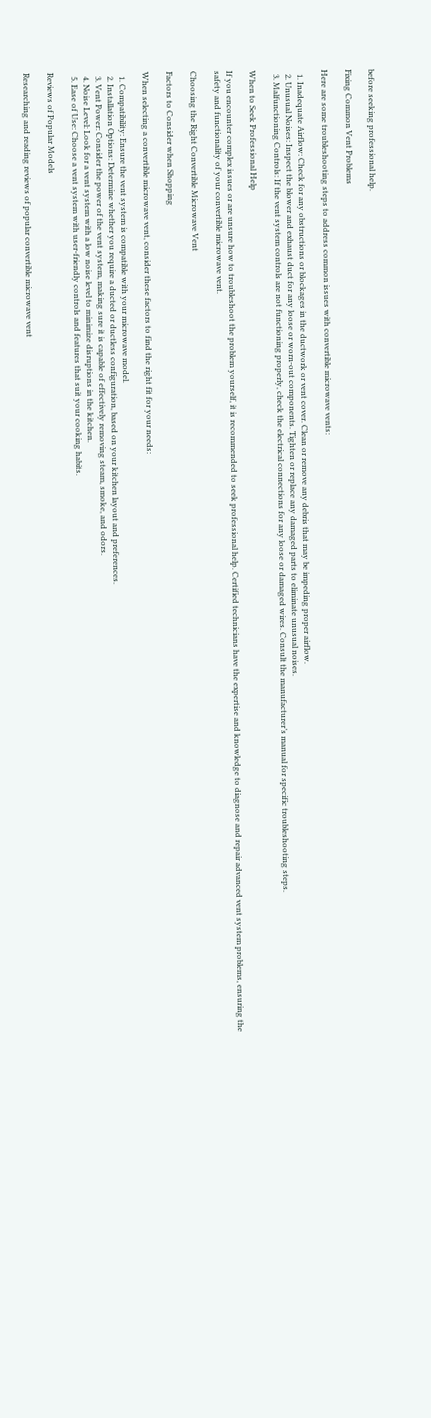before seeking professional help.

Fixing Common Vent Problems

Here are some troubleshooting steps to address common issues with convertible microwave vents:

  1. Inadequate Airflow: Check for any obstructions or blockages in the ductwork or vent cover. Clean or remove any debris that may be impeding proper airflow.
  2. Unusual Noises: Inspect the blower and exhaust duct for any loose or worn-out components. Tighten or replace any damaged parts to eliminate unusual noises.
  3. Malfunctioning Controls: If the vent system controls are not functioning properly, check the electrical connections for any loose or damaged wires. Consult the manufacturer’s manual for specific troubleshooting steps.

When to Seek Professional Help

If you encounter complex issues or are unsure how to troubleshoot the problem yourself, it is recommended to seek professional help. Certified technicians have the expertise and knowledge to diagnose and repair advanced vent system problems, ensuring the safety and functionality of your convertible microwave vent.

Choosing the Right Convertible Microwave Vent

Factors to Consider when Shopping

When selecting a convertible microwave vent, consider these factors to find the right fit for your needs:

  1. Compatibility: Ensure the vent system is compatible with your microwave model.
  2. Installation Options: Determine whether you require a ducted or ductless configuration, based on your kitchen layout and preferences.
  3. Vent Power: Consider the power of the vent system, making sure it is capable of effectively removing steam, smoke, and odors.
  4. Noise Level: Look for a vent system with a low noise level to minimize disruptions in the kitchen.
  5. Ease of Use: Choose a vent system with user-friendly controls and features that suit your cooking habits.

Reviews of Popular Models

Researching and reading reviews of popular convertible microwave vent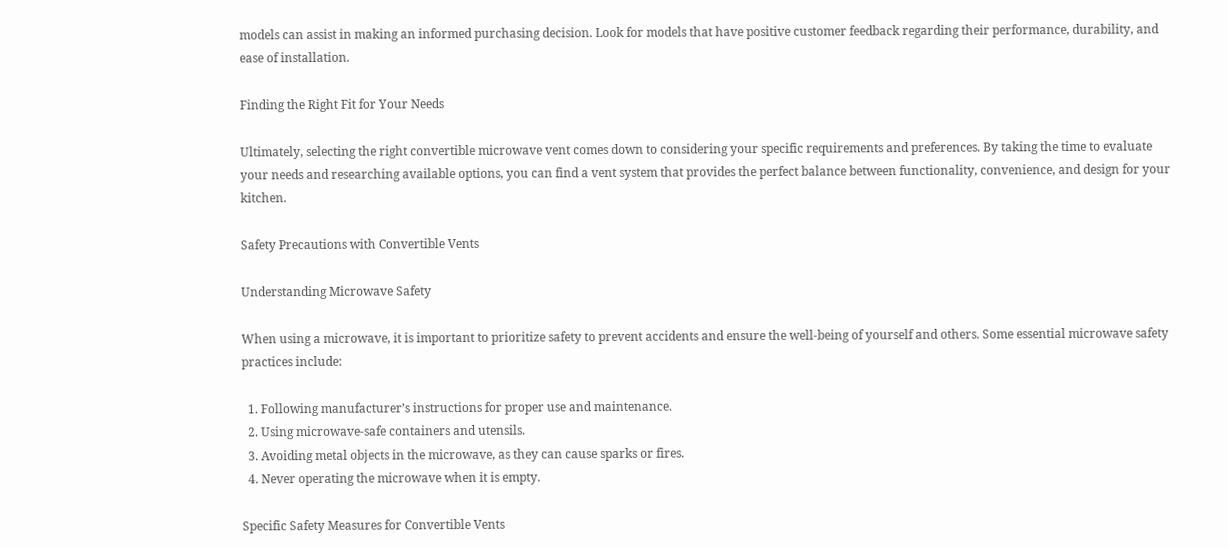models can assist in making an informed purchasing decision. Look for models that have positive customer feedback regarding their performance, durability, and ease of installation.

Finding the Right Fit for Your Needs

Ultimately, selecting the right convertible microwave vent comes down to considering your specific requirements and preferences. By taking the time to evaluate your needs and researching available options, you can find a vent system that provides the perfect balance between functionality, convenience, and design for your kitchen.

Safety Precautions with Convertible Vents

Understanding Microwave Safety

When using a microwave, it is important to prioritize safety to prevent accidents and ensure the well-being of yourself and others. Some essential microwave safety practices include:

  1. Following manufacturer’s instructions for proper use and maintenance.
  2. Using microwave-safe containers and utensils.
  3. Avoiding metal objects in the microwave, as they can cause sparks or fires.
  4. Never operating the microwave when it is empty.

Specific Safety Measures for Convertible Vents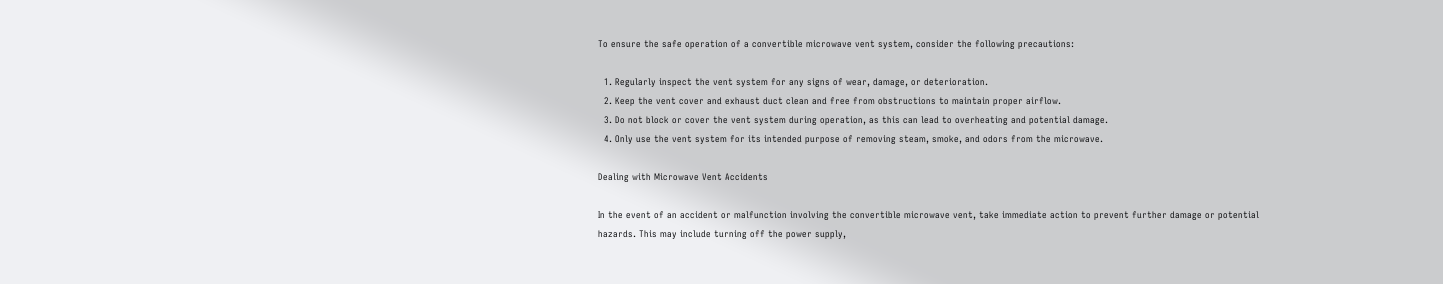To ensure the safe operation of a convertible microwave vent system, consider the following precautions:

  1. Regularly inspect the vent system for any signs of wear, damage, or deterioration.
  2. Keep the vent cover and exhaust duct clean and free from obstructions to maintain proper airflow.
  3. Do not block or cover the vent system during operation, as this can lead to overheating and potential damage.
  4. Only use the vent system for its intended purpose of removing steam, smoke, and odors from the microwave.

Dealing with Microwave Vent Accidents

In the event of an accident or malfunction involving the convertible microwave vent, take immediate action to prevent further damage or potential hazards. This may include turning off the power supply,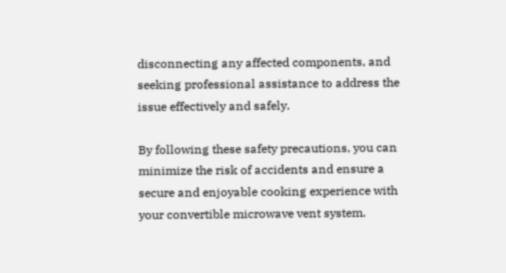disconnecting any affected components, and seeking professional assistance to address the issue effectively and safely.

By following these safety precautions, you can minimize the risk of accidents and ensure a secure and enjoyable cooking experience with your convertible microwave vent system.